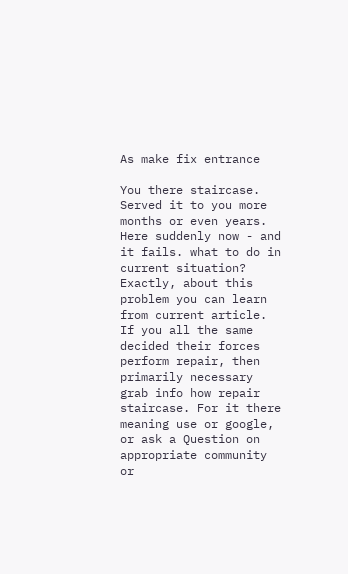As make fix entrance

You there staircase. Served it to you more months or even years. Here suddenly now - and it fails. what to do in current situation? Exactly, about this problem you can learn from current article.
If you all the same decided their forces perform repair, then primarily necessary grab info how repair staircase. For it there meaning use or google, or ask a Question on appropriate community or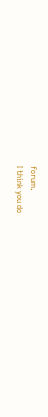forum.
I think you do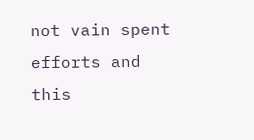not vain spent efforts and this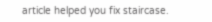article helped you fix staircase.